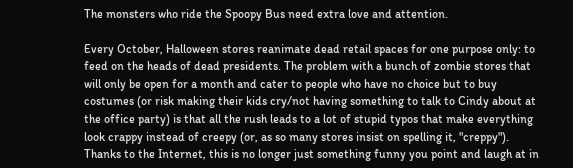The monsters who ride the Spoopy Bus need extra love and attention.

Every October, Halloween stores reanimate dead retail spaces for one purpose only: to feed on the heads of dead presidents. The problem with a bunch of zombie stores that will only be open for a month and cater to people who have no choice but to buy costumes (or risk making their kids cry/not having something to talk to Cindy about at the office party) is that all the rush leads to a lot of stupid typos that make everything look crappy instead of creepy (or, as so many stores insist on spelling it, "creppy"). Thanks to the Internet, this is no longer just something funny you point and laugh at in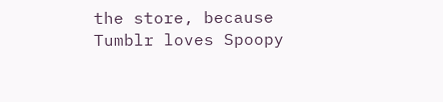the store, because Tumblr loves Spoopy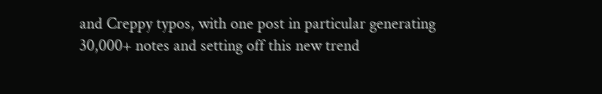and Creppy typos, with one post in particular generating 30,000+ notes and setting off this new trend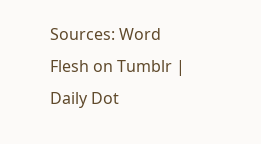Sources: Word Flesh on Tumblr | Daily Dot